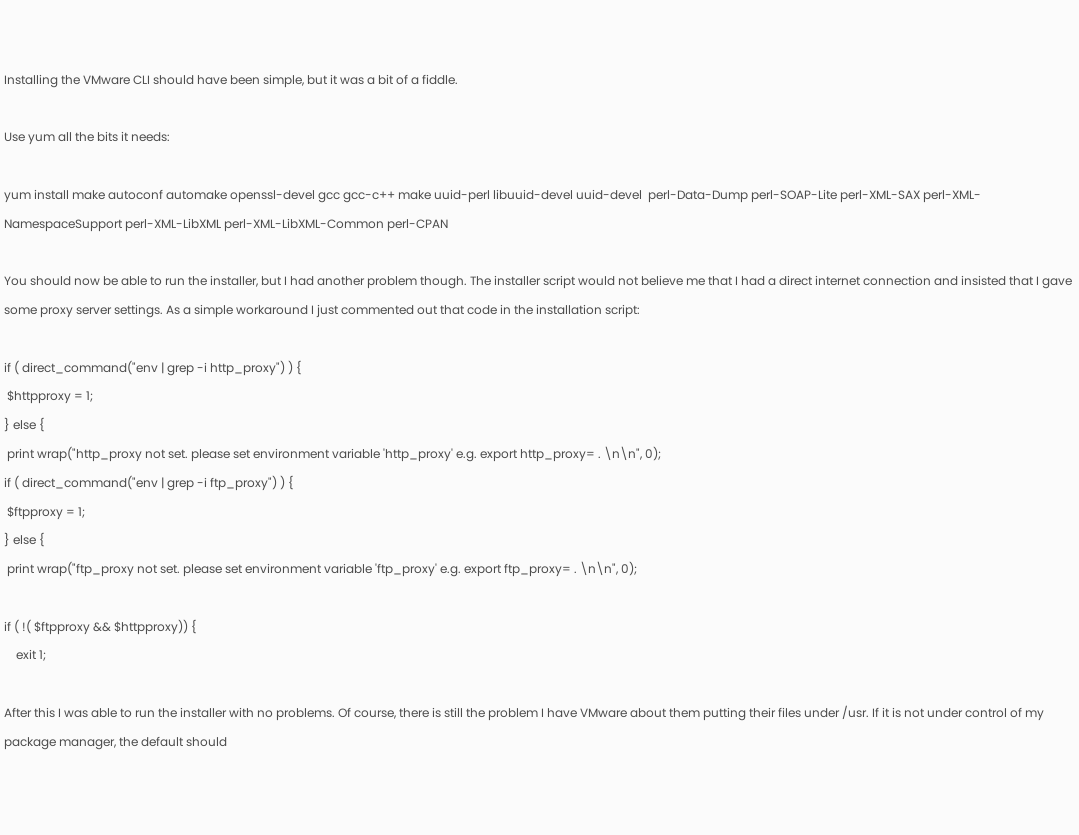Installing the VMware CLI should have been simple, but it was a bit of a fiddle.

Use yum all the bits it needs:

yum install make autoconf automake openssl-devel gcc gcc-c++ make uuid-perl libuuid-devel uuid-devel  perl-Data-Dump perl-SOAP-Lite perl-XML-SAX perl-XML-NamespaceSupport perl-XML-LibXML perl-XML-LibXML-Common perl-CPAN

You should now be able to run the installer, but I had another problem though. The installer script would not believe me that I had a direct internet connection and insisted that I gave some proxy server settings. As a simple workaround I just commented out that code in the installation script:

if ( direct_command("env | grep -i http_proxy") ) {
 $httpproxy = 1;
} else {
 print wrap("http_proxy not set. please set environment variable 'http_proxy' e.g. export http_proxy= . \n\n", 0);
if ( direct_command("env | grep -i ftp_proxy") ) {
 $ftpproxy = 1;
} else {
 print wrap("ftp_proxy not set. please set environment variable 'ftp_proxy' e.g. export ftp_proxy= . \n\n", 0);

if ( !( $ftpproxy && $httpproxy)) {
    exit 1;

After this I was able to run the installer with no problems. Of course, there is still the problem I have VMware about them putting their files under /usr. If it is not under control of my package manager, the default should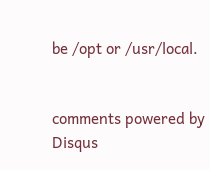be /opt or /usr/local.


comments powered by Disqus